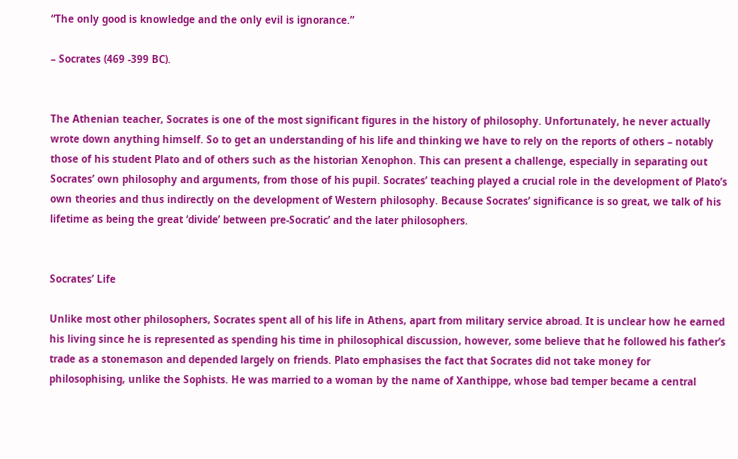“The only good is knowledge and the only evil is ignorance.”

– Socrates (469 -399 BC).


The Athenian teacher, Socrates is one of the most significant figures in the history of philosophy. Unfortunately, he never actually wrote down anything himself. So to get an understanding of his life and thinking we have to rely on the reports of others – notably those of his student Plato and of others such as the historian Xenophon. This can present a challenge, especially in separating out Socrates’ own philosophy and arguments, from those of his pupil. Socrates’ teaching played a crucial role in the development of Plato’s own theories and thus indirectly on the development of Western philosophy. Because Socrates’ significance is so great, we talk of his lifetime as being the great ‘divide’ between pre-Socratic’ and the later philosophers.


Socrates’ Life

Unlike most other philosophers, Socrates spent all of his life in Athens, apart from military service abroad. It is unclear how he earned his living since he is represented as spending his time in philosophical discussion, however, some believe that he followed his father’s trade as a stonemason and depended largely on friends. Plato emphasises the fact that Socrates did not take money for philosophising, unlike the Sophists. He was married to a woman by the name of Xanthippe, whose bad temper became a central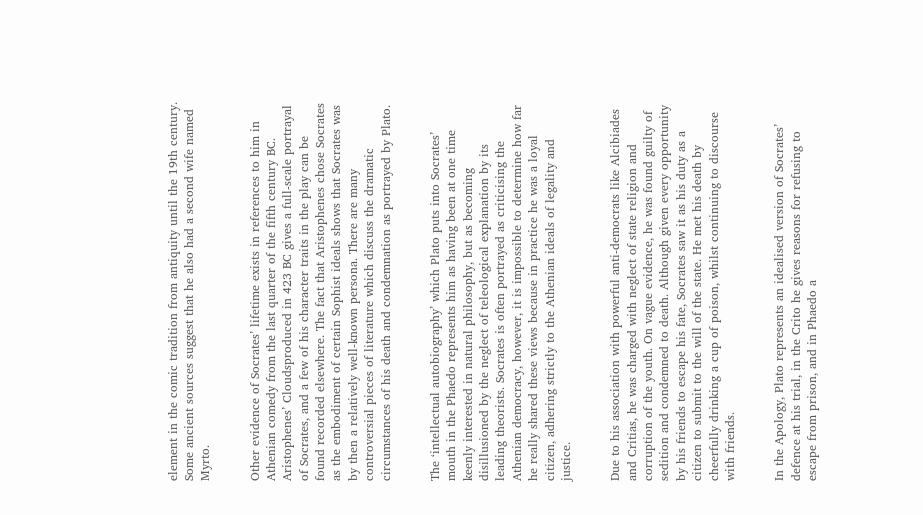element in the comic tradition from antiquity until the 19th century. Some ancient sources suggest that he also had a second wife named Myrto.


Other evidence of Socrates’ lifetime exists in references to him in Athenian comedy from the last quarter of the fifth century BC. Aristophenes’ Cloudsproduced in 423 BC gives a full-scale portrayal of Socrates, and a few of his character traits in the play can be found recorded elsewhere. The fact that Aristophenes chose Socrates as the embodiment of certain Sophist ideals shows that Socrates was by then a relatively well-known persona. There are many controversial pieces of literature which discuss the dramatic circumstances of his death and condemnation as portrayed by Plato.


The ‘intellectual autobiography’ which Plato puts into Socrates’ mouth in the Phaedo represents him as having been at one time keenly interested in natural philosophy, but as becoming disillusioned by the neglect of teleological explanation by its leading theorists. Socrates is often portrayed as criticising the Athenian democracy, however, it is impossible to determine how far he really shared these views because in practice he was a loyal citizen, adhering strictly to the Athenian ideals of legality and justice.


Due to his association with powerful anti-democrats like Alcibiades and Critias, he was charged with neglect of state religion and corruption of the youth. On vague evidence, he was found guilty of sedition and condemned to death. Although given every opportunity by his friends to escape his fate, Socrates saw it as his duty as a citizen to submit to the will of the state. He met his death by cheerfully drinking a cup of poison, whilst continuing to discourse with friends.


In the Apology, Plato represents an idealised version of Socrates’ defence at his trial, in the Crito he gives reasons for refusing to escape from prison, and in Phaedo a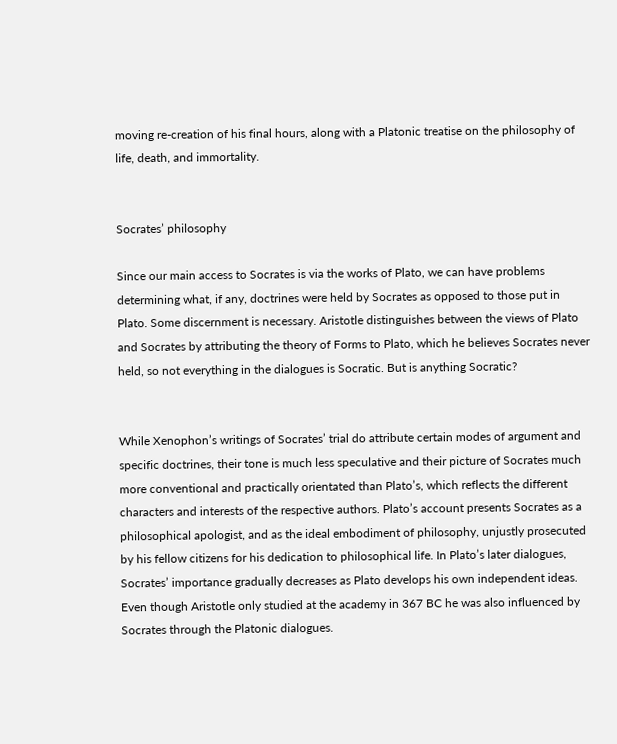moving re-creation of his final hours, along with a Platonic treatise on the philosophy of life, death, and immortality.


Socrates’ philosophy

Since our main access to Socrates is via the works of Plato, we can have problems determining what, if any, doctrines were held by Socrates as opposed to those put in Plato. Some discernment is necessary. Aristotle distinguishes between the views of Plato and Socrates by attributing the theory of Forms to Plato, which he believes Socrates never held, so not everything in the dialogues is Socratic. But is anything Socratic?


While Xenophon’s writings of Socrates’ trial do attribute certain modes of argument and specific doctrines, their tone is much less speculative and their picture of Socrates much more conventional and practically orientated than Plato’s, which reflects the different characters and interests of the respective authors. Plato’s account presents Socrates as a philosophical apologist, and as the ideal embodiment of philosophy, unjustly prosecuted by his fellow citizens for his dedication to philosophical life. In Plato’s later dialogues, Socrates’ importance gradually decreases as Plato develops his own independent ideas. Even though Aristotle only studied at the academy in 367 BC he was also influenced by Socrates through the Platonic dialogues.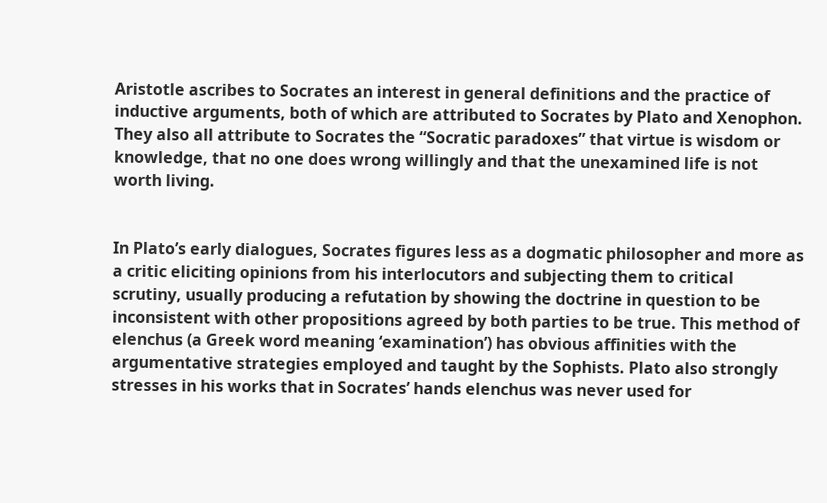Aristotle ascribes to Socrates an interest in general definitions and the practice of inductive arguments, both of which are attributed to Socrates by Plato and Xenophon. They also all attribute to Socrates the “Socratic paradoxes” that virtue is wisdom or knowledge, that no one does wrong willingly and that the unexamined life is not worth living.


In Plato’s early dialogues, Socrates figures less as a dogmatic philosopher and more as a critic eliciting opinions from his interlocutors and subjecting them to critical scrutiny, usually producing a refutation by showing the doctrine in question to be inconsistent with other propositions agreed by both parties to be true. This method of elenchus (a Greek word meaning ‘examination’) has obvious affinities with the argumentative strategies employed and taught by the Sophists. Plato also strongly stresses in his works that in Socrates’ hands elenchus was never used for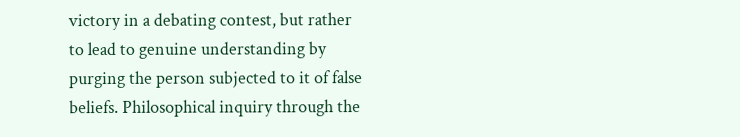victory in a debating contest, but rather to lead to genuine understanding by purging the person subjected to it of false beliefs. Philosophical inquiry through the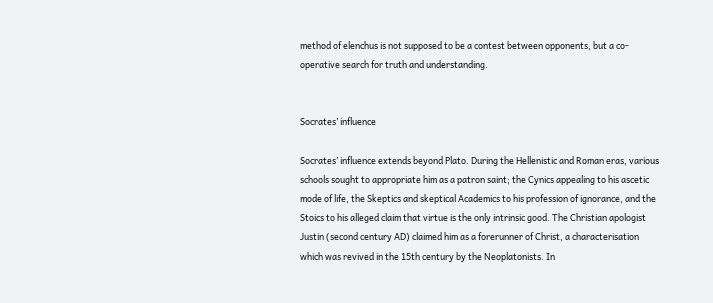method of elenchus is not supposed to be a contest between opponents, but a co-operative search for truth and understanding.


Socrates’ influence

Socrates’ influence extends beyond Plato. During the Hellenistic and Roman eras, various schools sought to appropriate him as a patron saint; the Cynics appealing to his ascetic mode of life, the Skeptics and skeptical Academics to his profession of ignorance, and the Stoics to his alleged claim that virtue is the only intrinsic good. The Christian apologist Justin (second century AD) claimed him as a forerunner of Christ, a characterisation which was revived in the 15th century by the Neoplatonists. In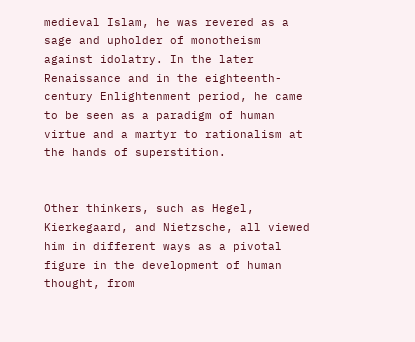medieval Islam, he was revered as a sage and upholder of monotheism against idolatry. In the later Renaissance and in the eighteenth-century Enlightenment period, he came to be seen as a paradigm of human virtue and a martyr to rationalism at the hands of superstition.


Other thinkers, such as Hegel, Kierkegaard, and Nietzsche, all viewed him in different ways as a pivotal figure in the development of human thought, from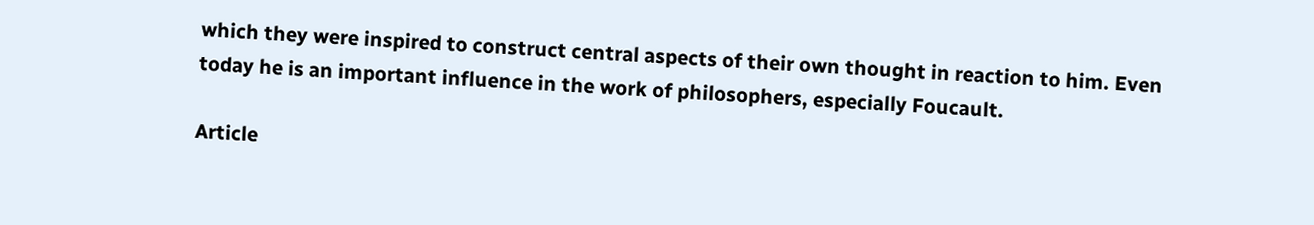which they were inspired to construct central aspects of their own thought in reaction to him. Even today he is an important influence in the work of philosophers, especially Foucault.

Article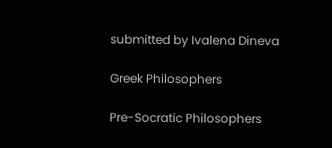submitted by Ivalena Dineva

Greek Philosophers

Pre-Socratic Philosophers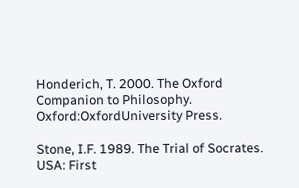Honderich, T. 2000. The Oxford Companion to Philosophy. Oxford:OxfordUniversity Press.

Stone, I.F. 1989. The Trial of Socrates. USA: First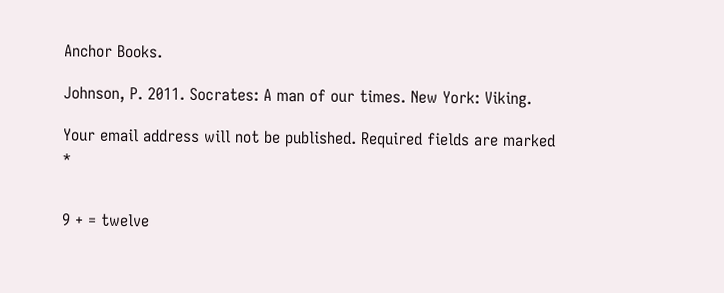Anchor Books.

Johnson, P. 2011. Socrates: A man of our times. New York: Viking.

Your email address will not be published. Required fields are marked *


9 + = twelve